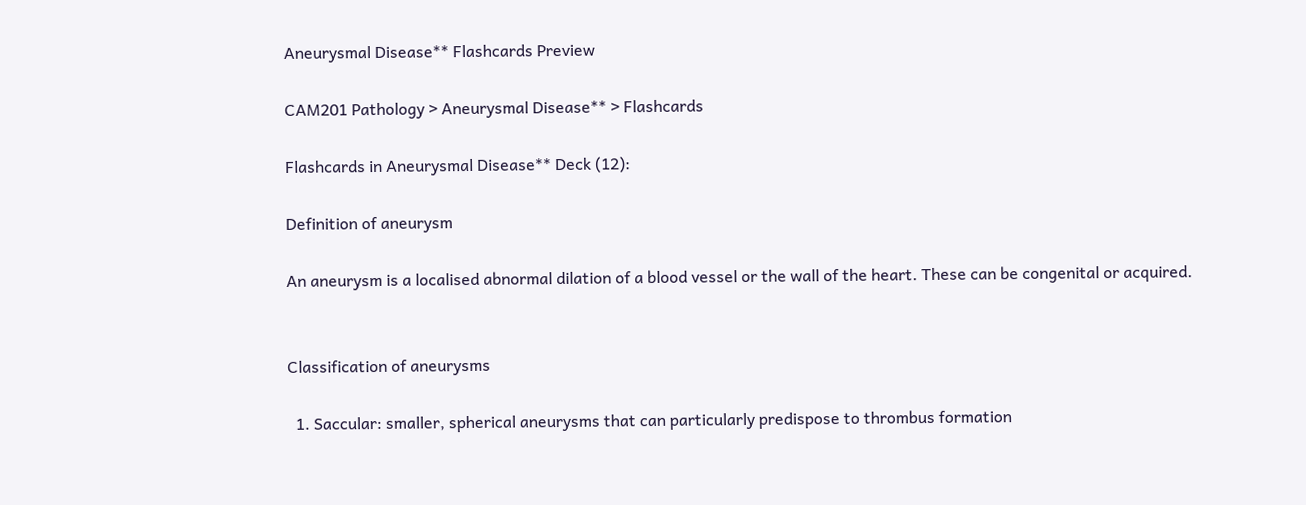Aneurysmal Disease** Flashcards Preview

CAM201 Pathology > Aneurysmal Disease** > Flashcards

Flashcards in Aneurysmal Disease** Deck (12):

Definition of aneurysm

An aneurysm is a localised abnormal dilation of a blood vessel or the wall of the heart. These can be congenital or acquired.


Classification of aneurysms

  1. Saccular: smaller, spherical aneurysms that can particularly predispose to thrombus formation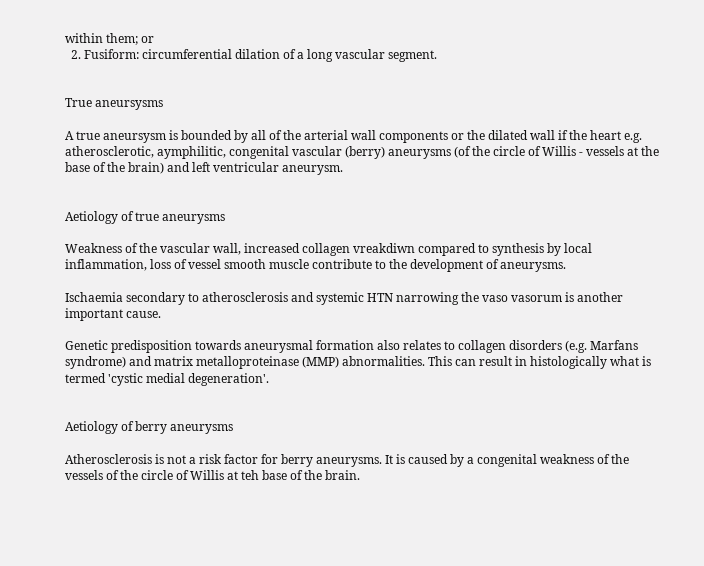within them; or
  2. Fusiform: circumferential dilation of a long vascular segment.


True aneursysms

A true aneursysm is bounded by all of the arterial wall components or the dilated wall if the heart e.g. atherosclerotic, aymphilitic, congenital vascular (berry) aneurysms (of the circle of Willis - vessels at the base of the brain) and left ventricular aneurysm.


Aetiology of true aneurysms

Weakness of the vascular wall, increased collagen vreakdiwn compared to synthesis by local inflammation, loss of vessel smooth muscle contribute to the development of aneurysms.

Ischaemia secondary to atherosclerosis and systemic HTN narrowing the vaso vasorum is another important cause.

Genetic predisposition towards aneurysmal formation also relates to collagen disorders (e.g. Marfans syndrome) and matrix metalloproteinase (MMP) abnormalities. This can result in histologically what is termed 'cystic medial degeneration'.


Aetiology of berry aneurysms

Atherosclerosis is not a risk factor for berry aneurysms. It is caused by a congenital weakness of the vessels of the circle of Willis at teh base of the brain.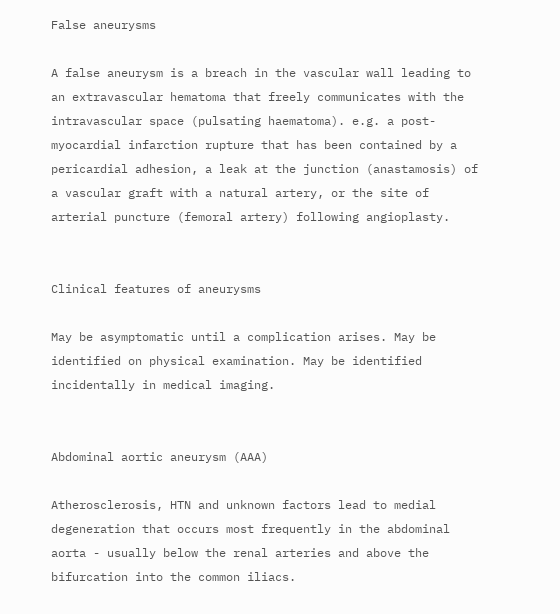False aneurysms

A false aneurysm is a breach in the vascular wall leading to an extravascular hematoma that freely communicates with the intravascular space (pulsating haematoma). e.g. a post-myocardial infarction rupture that has been contained by a pericardial adhesion, a leak at the junction (anastamosis) of a vascular graft with a natural artery, or the site of arterial puncture (femoral artery) following angioplasty.


Clinical features of aneurysms

May be asymptomatic until a complication arises. May be identified on physical examination. May be identified incidentally in medical imaging.


Abdominal aortic aneurysm (AAA)

Atherosclerosis, HTN and unknown factors lead to medial degeneration that occurs most frequently in the abdominal aorta - usually below the renal arteries and above the bifurcation into the common iliacs.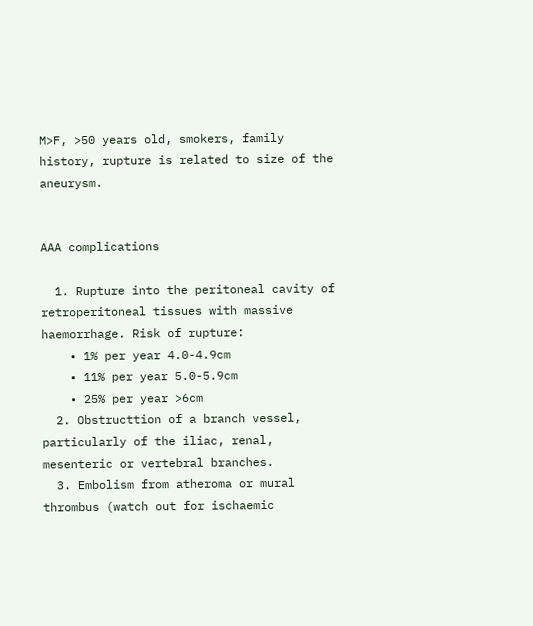M>F, >50 years old, smokers, family history, rupture is related to size of the aneurysm.


AAA complications

  1. Rupture into the peritoneal cavity of retroperitoneal tissues with massive haemorrhage. Risk of rupture:
    • 1% per year 4.0-4.9cm
    • 11% per year 5.0-5.9cm
    • 25% per year >6cm
  2. Obstructtion of a branch vessel, particularly of the iliac, renal, mesenteric or vertebral branches.
  3. Embolism from atheroma or mural thrombus (watch out for ischaemic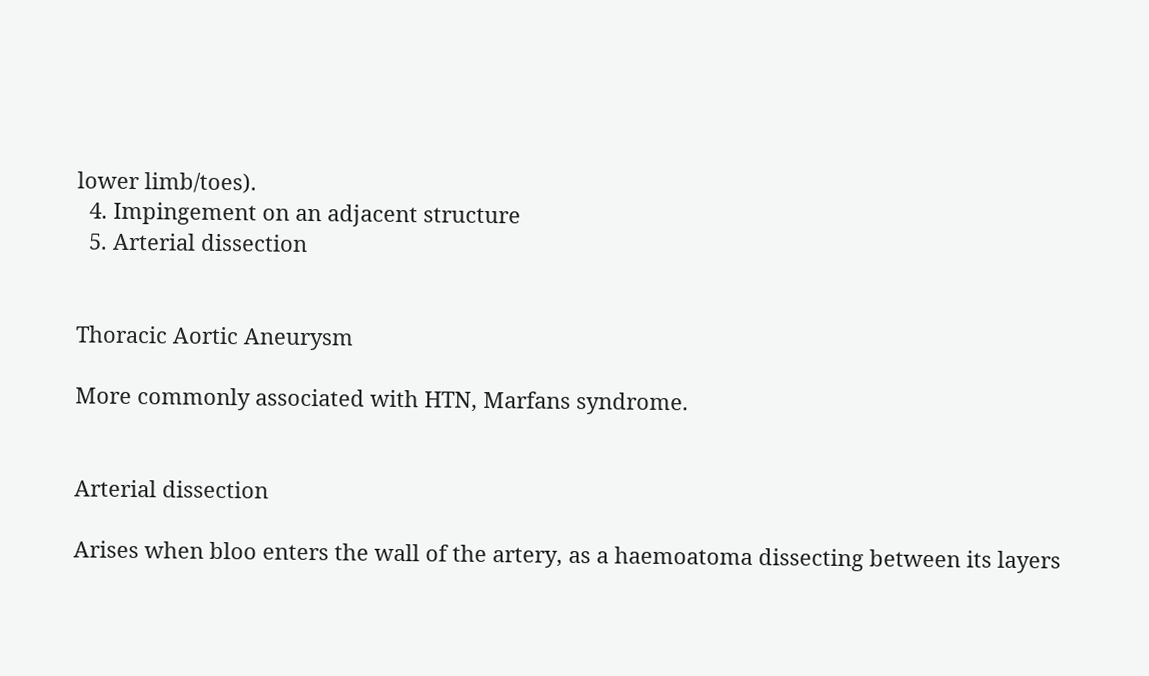lower limb/toes).
  4. Impingement on an adjacent structure
  5. Arterial dissection


Thoracic Aortic Aneurysm

More commonly associated with HTN, Marfans syndrome.


Arterial dissection

Arises when bloo enters the wall of the artery, as a haemoatoma dissecting between its layers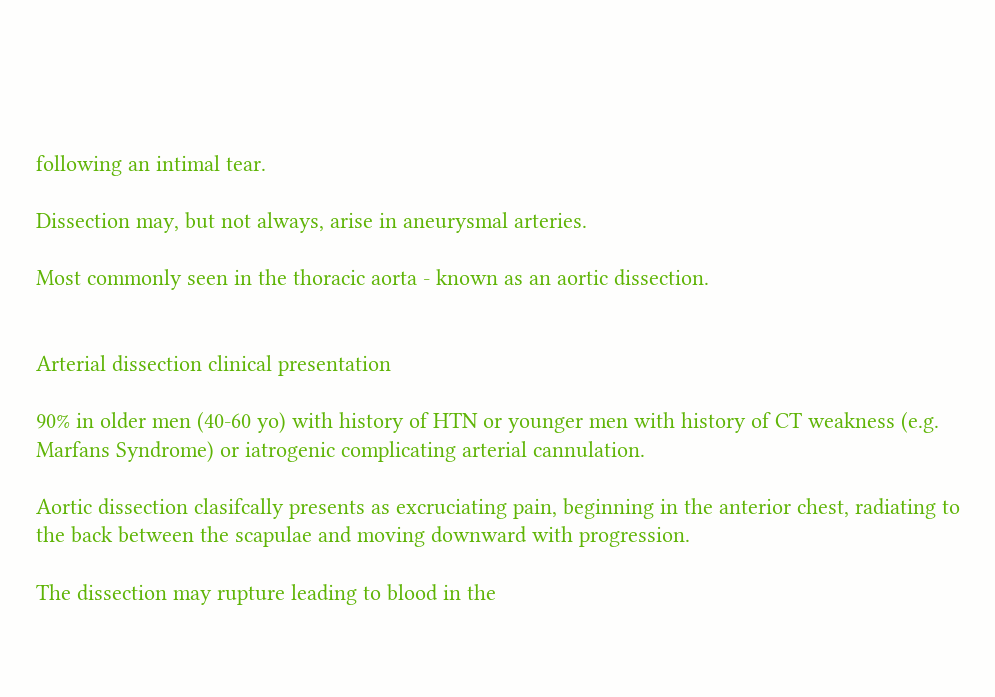following an intimal tear.

Dissection may, but not always, arise in aneurysmal arteries.

Most commonly seen in the thoracic aorta - known as an aortic dissection.


Arterial dissection clinical presentation

90% in older men (40-60 yo) with history of HTN or younger men with history of CT weakness (e.g. Marfans Syndrome) or iatrogenic complicating arterial cannulation.

Aortic dissection clasifcally presents as excruciating pain, beginning in the anterior chest, radiating to the back between the scapulae and moving downward with progression.

The dissection may rupture leading to blood in the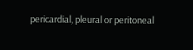pericardial, pleural or peritoneal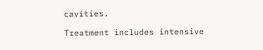cavities.

Treatment includes intensive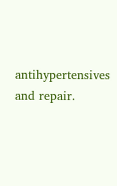antihypertensives and repair.